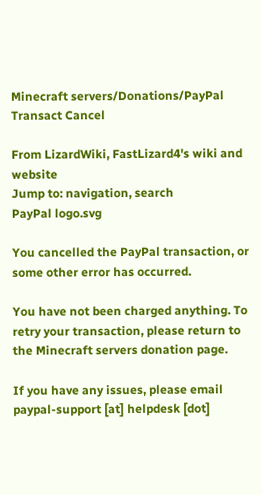Minecraft servers/Donations/PayPal Transact Cancel

From LizardWiki, FastLizard4's wiki and website
Jump to: navigation, search
PayPal logo.svg

You cancelled the PayPal transaction, or some other error has occurred.

You have not been charged anything. To retry your transaction, please return to the Minecraft servers donation page.

If you have any issues, please email paypal-support [at] helpdesk [dot]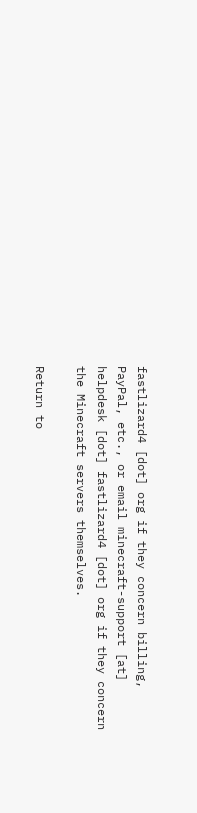fastlizard4 [dot] org if they concern billing, PayPal, etc., or email minecraft-support [at] helpdesk [dot] fastlizard4 [dot] org if they concern the Minecraft servers themselves.

Return to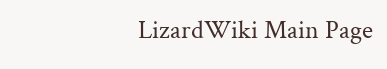LizardWiki Main Page